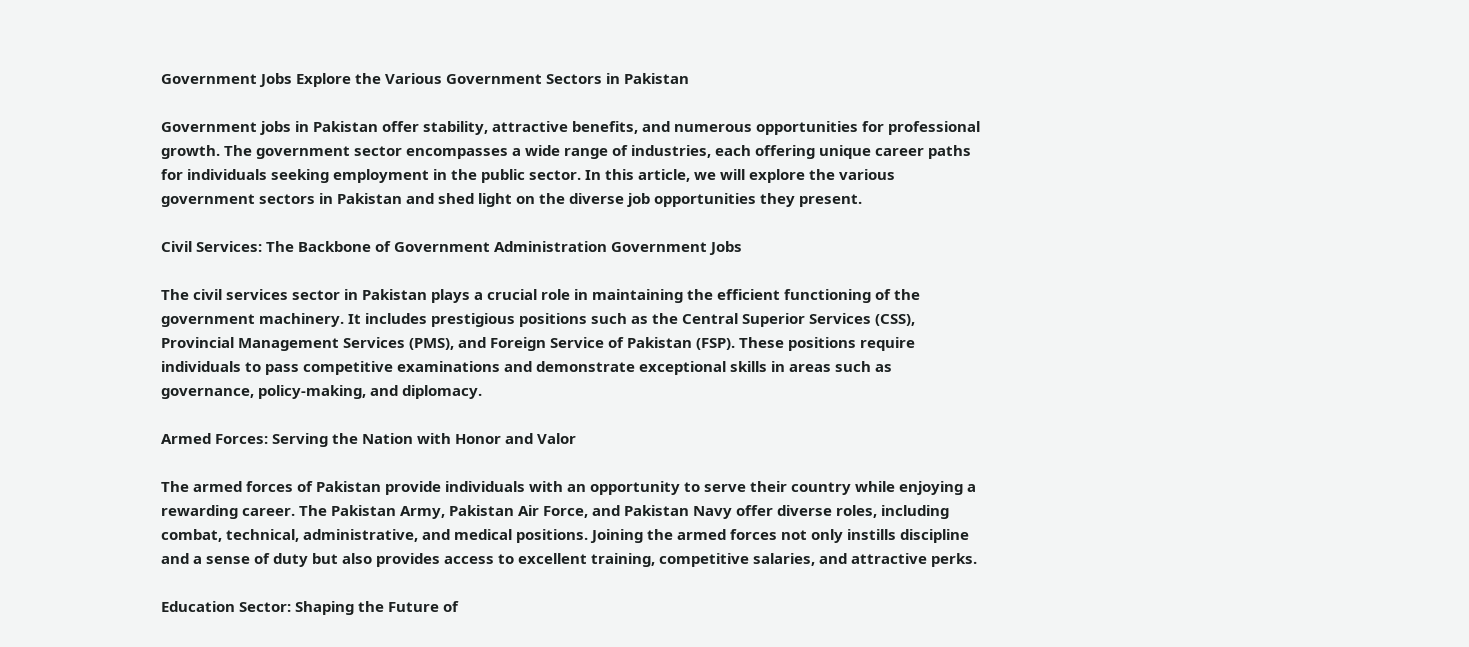Government Jobs Explore the Various Government Sectors in Pakistan

Government jobs in Pakistan offer stability, attractive benefits, and numerous opportunities for professional growth. The government sector encompasses a wide range of industries, each offering unique career paths for individuals seeking employment in the public sector. In this article, we will explore the various government sectors in Pakistan and shed light on the diverse job opportunities they present.

Civil Services: The Backbone of Government Administration Government Jobs

The civil services sector in Pakistan plays a crucial role in maintaining the efficient functioning of the government machinery. It includes prestigious positions such as the Central Superior Services (CSS), Provincial Management Services (PMS), and Foreign Service of Pakistan (FSP). These positions require individuals to pass competitive examinations and demonstrate exceptional skills in areas such as governance, policy-making, and diplomacy.

Armed Forces: Serving the Nation with Honor and Valor

The armed forces of Pakistan provide individuals with an opportunity to serve their country while enjoying a rewarding career. The Pakistan Army, Pakistan Air Force, and Pakistan Navy offer diverse roles, including combat, technical, administrative, and medical positions. Joining the armed forces not only instills discipline and a sense of duty but also provides access to excellent training, competitive salaries, and attractive perks.

Education Sector: Shaping the Future of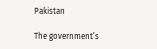Pakistan

The government’s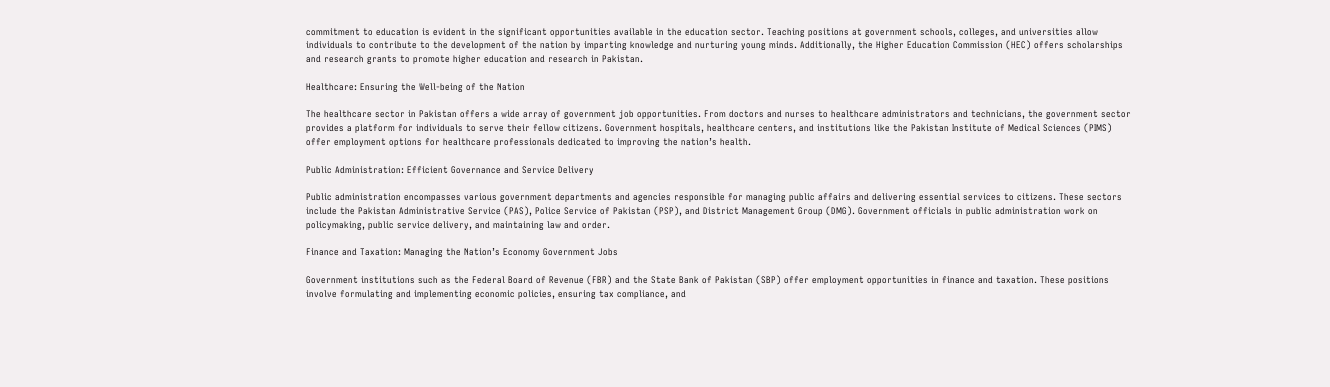commitment to education is evident in the significant opportunities available in the education sector. Teaching positions at government schools, colleges, and universities allow individuals to contribute to the development of the nation by imparting knowledge and nurturing young minds. Additionally, the Higher Education Commission (HEC) offers scholarships and research grants to promote higher education and research in Pakistan.

Healthcare: Ensuring the Well-being of the Nation

The healthcare sector in Pakistan offers a wide array of government job opportunities. From doctors and nurses to healthcare administrators and technicians, the government sector provides a platform for individuals to serve their fellow citizens. Government hospitals, healthcare centers, and institutions like the Pakistan Institute of Medical Sciences (PIMS) offer employment options for healthcare professionals dedicated to improving the nation’s health.

Public Administration: Efficient Governance and Service Delivery

Public administration encompasses various government departments and agencies responsible for managing public affairs and delivering essential services to citizens. These sectors include the Pakistan Administrative Service (PAS), Police Service of Pakistan (PSP), and District Management Group (DMG). Government officials in public administration work on policymaking, public service delivery, and maintaining law and order.

Finance and Taxation: Managing the Nation’s Economy Government Jobs

Government institutions such as the Federal Board of Revenue (FBR) and the State Bank of Pakistan (SBP) offer employment opportunities in finance and taxation. These positions involve formulating and implementing economic policies, ensuring tax compliance, and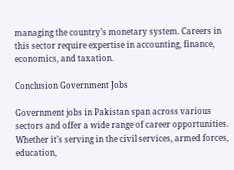managing the country’s monetary system. Careers in this sector require expertise in accounting, finance, economics, and taxation.

Conclusion Government Jobs

Government jobs in Pakistan span across various sectors and offer a wide range of career opportunities. Whether it’s serving in the civil services, armed forces, education,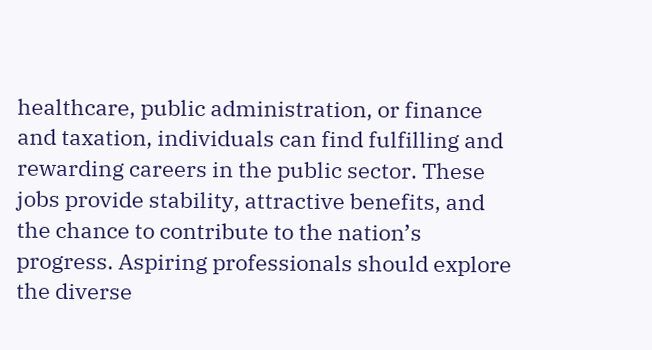healthcare, public administration, or finance and taxation, individuals can find fulfilling and rewarding careers in the public sector. These jobs provide stability, attractive benefits, and the chance to contribute to the nation’s progress. Aspiring professionals should explore the diverse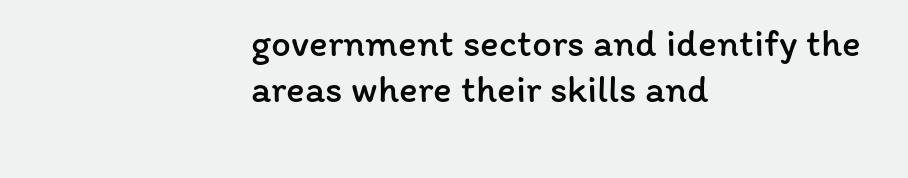government sectors and identify the areas where their skills and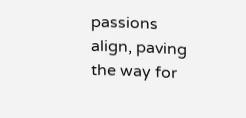passions align, paving the way for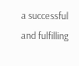a successful and fulfilling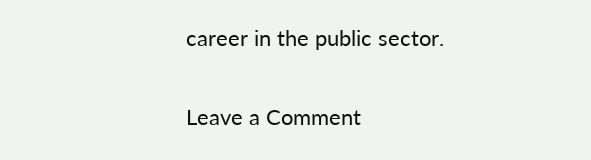career in the public sector.

Leave a Comment